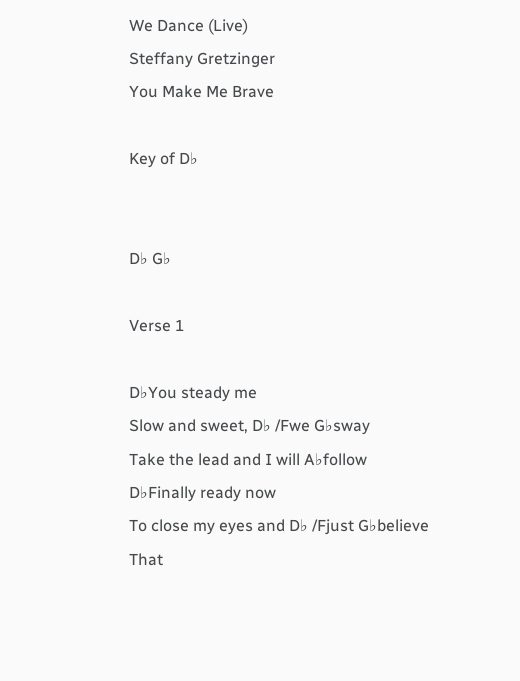We Dance (Live)
Steffany Gretzinger
You Make Me Brave

Key of D♭


D♭ G♭

Verse 1

D♭You steady me
Slow and sweet, D♭ /Fwe G♭sway
Take the lead and I will A♭follow
D♭Finally ready now
To close my eyes and D♭ /Fjust G♭believe
That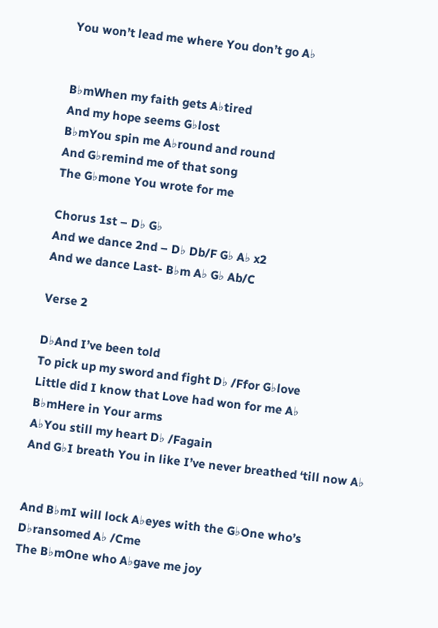You won’t lead me where You don’t go A♭


B♭mWhen my faith gets A♭tired
And my hope seems G♭lost
B♭mYou spin me A♭round and round
And G♭remind me of that song
The G♭mone You wrote for me

Chorus 1st – D♭ G♭
And we dance 2nd – D♭ Db/F G♭ A♭ x2
And we dance Last- B♭m A♭ G♭ Ab/C

Verse 2

D♭And I’ve been told
To pick up my sword and fight D♭ /Ffor G♭love
Little did I know that Love had won for me A♭
B♭mHere in Your arms
A♭You still my heart D♭ /Fagain
And G♭I breath You in like I’ve never breathed ‘till now A♭


And B♭mI will lock A♭eyes with the G♭One who’s D♭ransomed A♭ /Cme
The B♭mOne who A♭gave me joy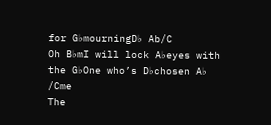for G♭mourningD♭ Ab/C
Oh B♭mI will lock A♭eyes with the G♭One who’s D♭chosen A♭ /Cme
The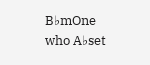B♭mOne who A♭set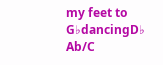my feet to G♭dancingD♭ Ab/C